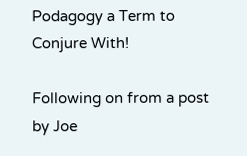Podagogy a Term to Conjure With!

Following on from a post by Joe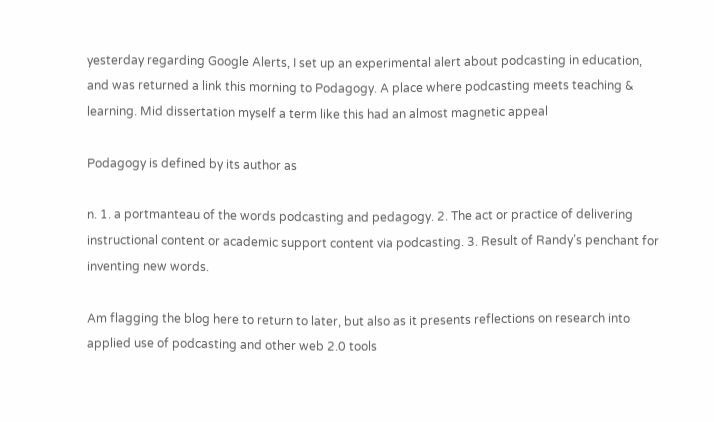yesterday regarding Google Alerts, I set up an experimental alert about podcasting in education, and was returned a link this morning to Podagogy. A place where podcasting meets teaching & learning. Mid dissertation myself a term like this had an almost magnetic appeal

Podagogy is defined by its author as

n. 1. a portmanteau of the words podcasting and pedagogy. 2. The act or practice of delivering instructional content or academic support content via podcasting. 3. Result of Randy’s penchant for inventing new words.

Am flagging the blog here to return to later, but also as it presents reflections on research into applied use of podcasting and other web 2.0 tools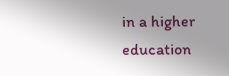in a higher education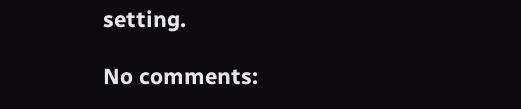setting.

No comments: